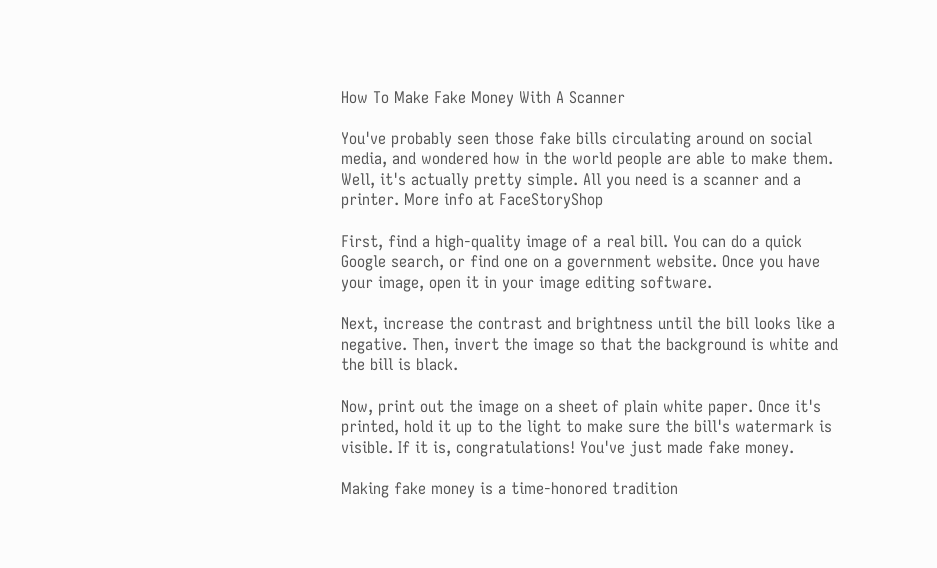How To Make Fake Money With A Scanner

You've probably seen those fake bills circulating around on social media, and wondered how in the world people are able to make them. Well, it's actually pretty simple. All you need is a scanner and a printer. More info at FaceStoryShop

First, find a high-quality image of a real bill. You can do a quick Google search, or find one on a government website. Once you have your image, open it in your image editing software.

Next, increase the contrast and brightness until the bill looks like a negative. Then, invert the image so that the background is white and the bill is black.

Now, print out the image on a sheet of plain white paper. Once it's printed, hold it up to the light to make sure the bill's watermark is visible. If it is, congratulations! You've just made fake money.

Making fake money is a time-honored tradition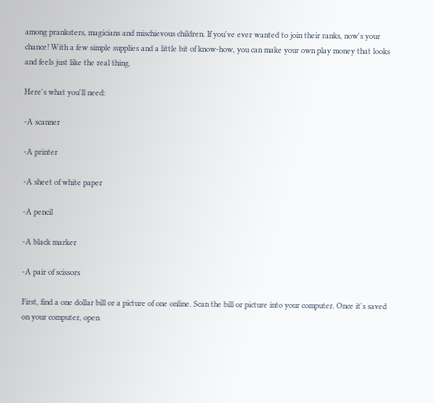among pranksters, magicians and mischievous children. If you've ever wanted to join their ranks, now's your chance! With a few simple supplies and a little bit of know-how, you can make your own play money that looks and feels just like the real thing.

Here's what you'll need:

-A scanner

-A printer

-A sheet of white paper

-A pencil

-A black marker

-A pair of scissors

First, find a one dollar bill or a picture of one online. Scan the bill or picture into your computer. Once it's saved on your computer, open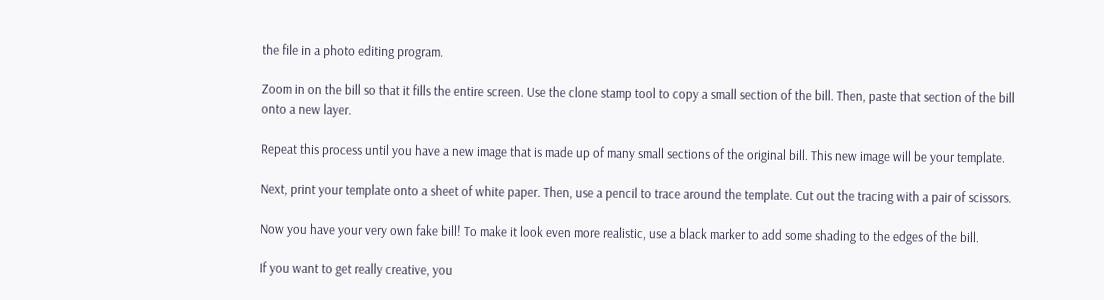the file in a photo editing program.

Zoom in on the bill so that it fills the entire screen. Use the clone stamp tool to copy a small section of the bill. Then, paste that section of the bill onto a new layer.

Repeat this process until you have a new image that is made up of many small sections of the original bill. This new image will be your template.

Next, print your template onto a sheet of white paper. Then, use a pencil to trace around the template. Cut out the tracing with a pair of scissors.

Now you have your very own fake bill! To make it look even more realistic, use a black marker to add some shading to the edges of the bill.

If you want to get really creative, you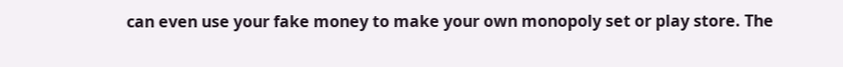can even use your fake money to make your own monopoly set or play store. The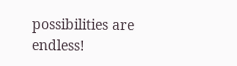possibilities are endless!